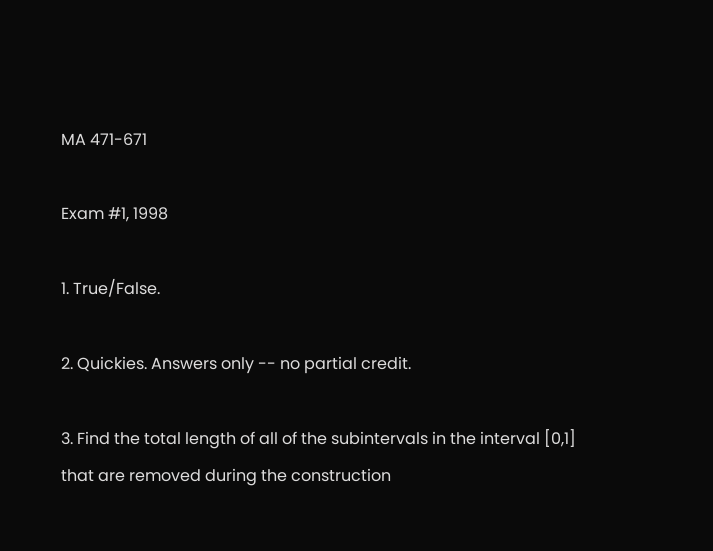MA 471-671

Exam #1, 1998

1. True/False.

2. Quickies. Answers only -- no partial credit.

3. Find the total length of all of the subintervals in the interval [0,1] that are removed during the construction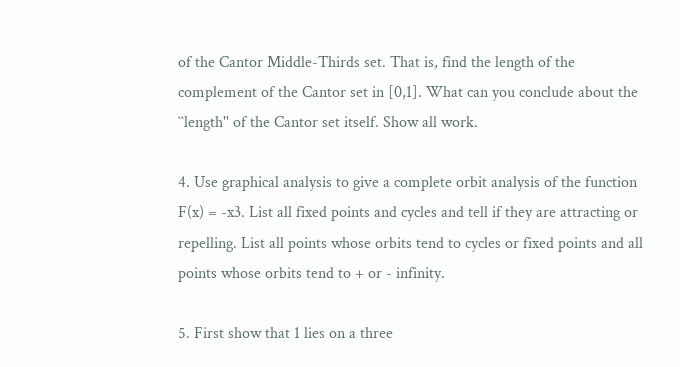of the Cantor Middle-Thirds set. That is, find the length of the complement of the Cantor set in [0,1]. What can you conclude about the ``length'' of the Cantor set itself. Show all work.

4. Use graphical analysis to give a complete orbit analysis of the function F(x) = -x3. List all fixed points and cycles and tell if they are attracting or repelling. List all points whose orbits tend to cycles or fixed points and all points whose orbits tend to + or - infinity.

5. First show that 1 lies on a three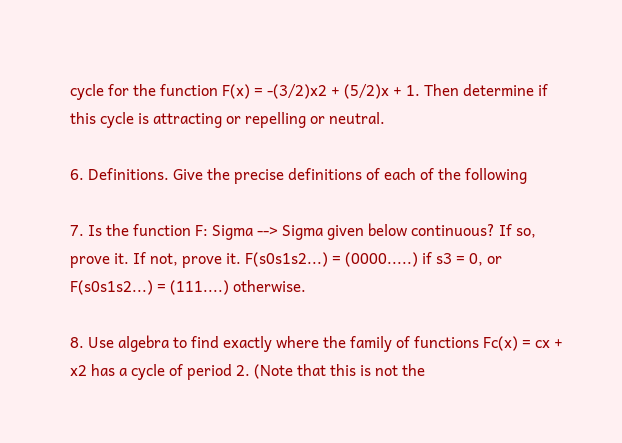cycle for the function F(x) = -(3/2)x2 + (5/2)x + 1. Then determine if this cycle is attracting or repelling or neutral.

6. Definitions. Give the precise definitions of each of the following

7. Is the function F: Sigma --> Sigma given below continuous? If so, prove it. If not, prove it. F(s0s1s2...) = (0000.....) if s3 = 0, or F(s0s1s2...) = (111....) otherwise.

8. Use algebra to find exactly where the family of functions Fc(x) = cx + x2 has a cycle of period 2. (Note that this is not the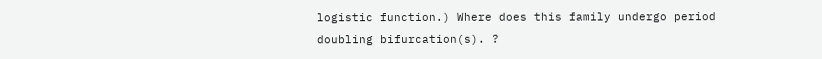logistic function.) Where does this family undergo period doubling bifurcation(s). ?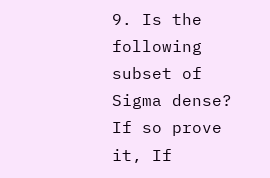9. Is the following subset of Sigma dense? If so prove it, If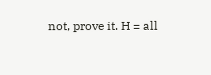not, prove it. H = all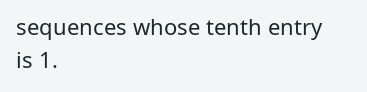sequences whose tenth entry is 1.